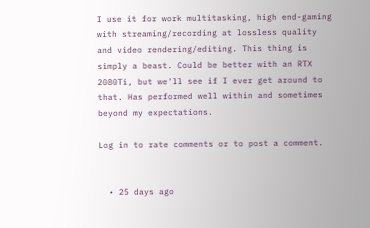I use it for work multitasking, high end-gaming with streaming/recording at lossless quality and video rendering/editing. This thing is simply a beast. Could be better with an RTX 2080Ti, but we'll see if I ever get around to that. Has performed well within and sometimes beyond my expectations.

Log in to rate comments or to post a comment.


  • 25 days ago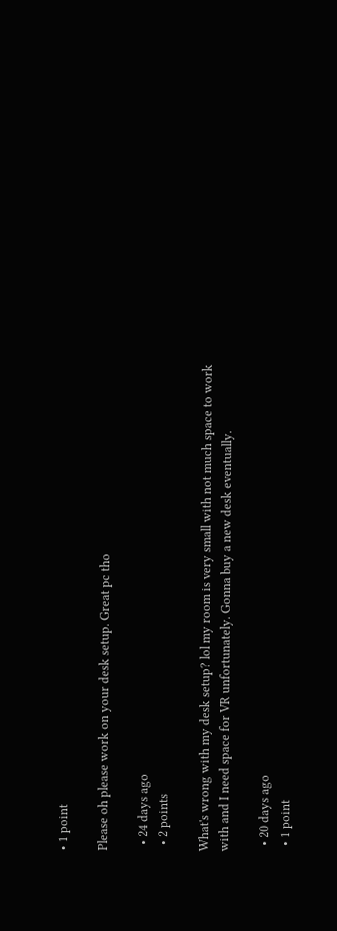• 1 point

Please oh please work on your desk setup. Great pc tho

  • 24 days ago
  • 2 points

What's wrong with my desk setup? lol my room is very small with not much space to work with and I need space for VR unfortunately. Gonna buy a new desk eventually.

  • 20 days ago
  • 1 point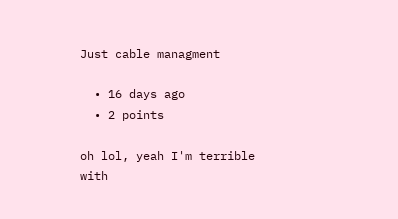Just cable managment

  • 16 days ago
  • 2 points

oh lol, yeah I'm terrible with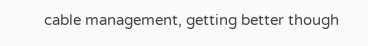cable management, getting better though